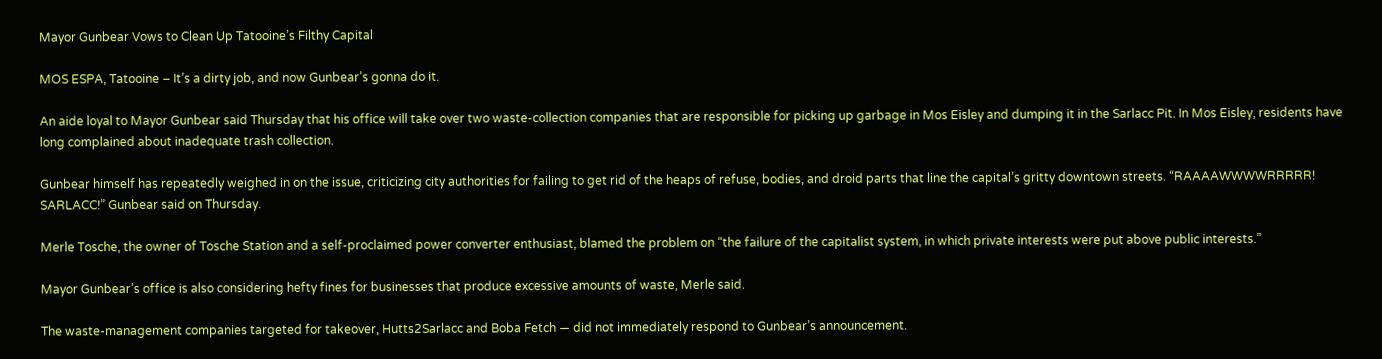Mayor Gunbear Vows to Clean Up Tatooine’s Filthy Capital

MOS ESPA, Tatooine – It’s a dirty job, and now Gunbear’s gonna do it.

An aide loyal to Mayor Gunbear said Thursday that his office will take over two waste-collection companies that are responsible for picking up garbage in Mos Eisley and dumping it in the Sarlacc Pit. In Mos Eisley, residents have long complained about inadequate trash collection.

Gunbear himself has repeatedly weighed in on the issue, criticizing city authorities for failing to get rid of the heaps of refuse, bodies, and droid parts that line the capital’s gritty downtown streets. “RAAAAWWWWRRRRR! SARLACC!” Gunbear said on Thursday.

Merle Tosche, the owner of Tosche Station and a self-proclaimed power converter enthusiast, blamed the problem on “the failure of the capitalist system, in which private interests were put above public interests.”

Mayor Gunbear’s office is also considering hefty fines for businesses that produce excessive amounts of waste, Merle said.

The waste-management companies targeted for takeover, Hutts2Sarlacc and Boba Fetch — did not immediately respond to Gunbear’s announcement.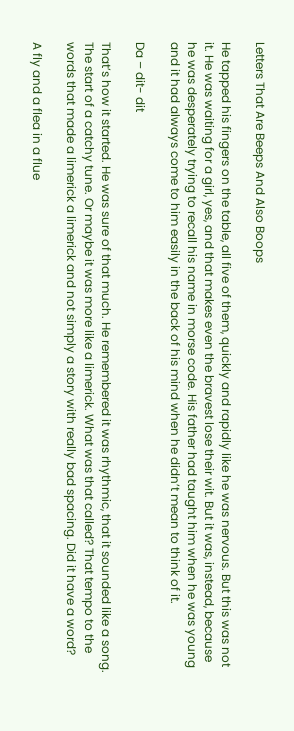Letters That Are Beeps And Also Boops

He tapped his fingers on the table, all five of them, quickly and rapidly like he was nervous. But this was not it. He was waiting for a girl, yes, and that makes even the bravest lose their wit. But it was, instead, because he was desperately trying to recall his name in morse code. His father had taught him when he was young and it had always come to him easily in the back of his mind when he didn’t mean to think of it.

Da – dit- dit

That’s how it started. He was sure of that much. He remembered it was rhythmic, that it sounded like a song. The start of a catchy tune. Or maybe it was more like a limerick. What was that called? That tempo to the words that made a limerick a limerick and not simply a story with really bad spacing. Did it have a word?

A fly and a flea in a flue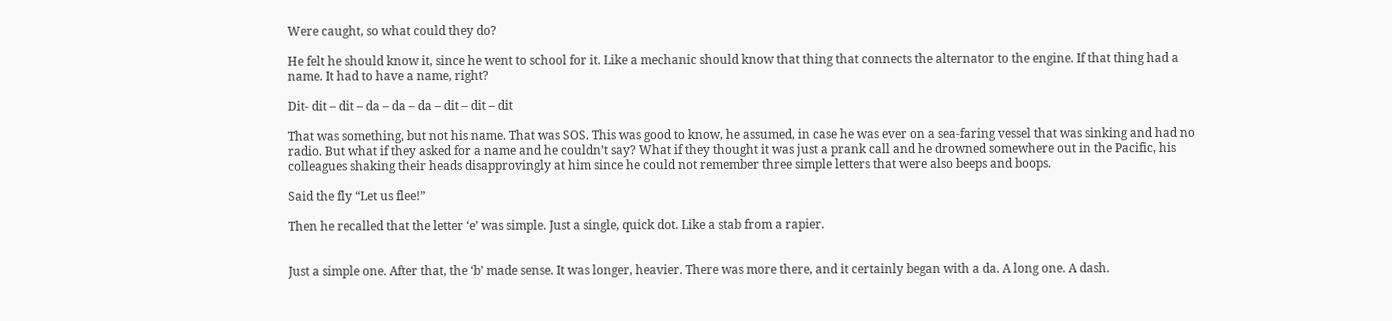Were caught, so what could they do?

He felt he should know it, since he went to school for it. Like a mechanic should know that thing that connects the alternator to the engine. If that thing had a name. It had to have a name, right?

Dit- dit – dit – da – da – da – dit – dit – dit

That was something, but not his name. That was SOS. This was good to know, he assumed, in case he was ever on a sea-faring vessel that was sinking and had no radio. But what if they asked for a name and he couldn’t say? What if they thought it was just a prank call and he drowned somewhere out in the Pacific, his colleagues shaking their heads disapprovingly at him since he could not remember three simple letters that were also beeps and boops.

Said the fly “Let us flee!”

Then he recalled that the letter ‘e’ was simple. Just a single, quick dot. Like a stab from a rapier.


Just a simple one. After that, the ‘b’ made sense. It was longer, heavier. There was more there, and it certainly began with a da. A long one. A dash.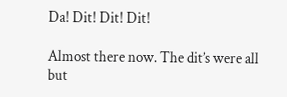Da! Dit! Dit! Dit!

Almost there now. The dit’s were all but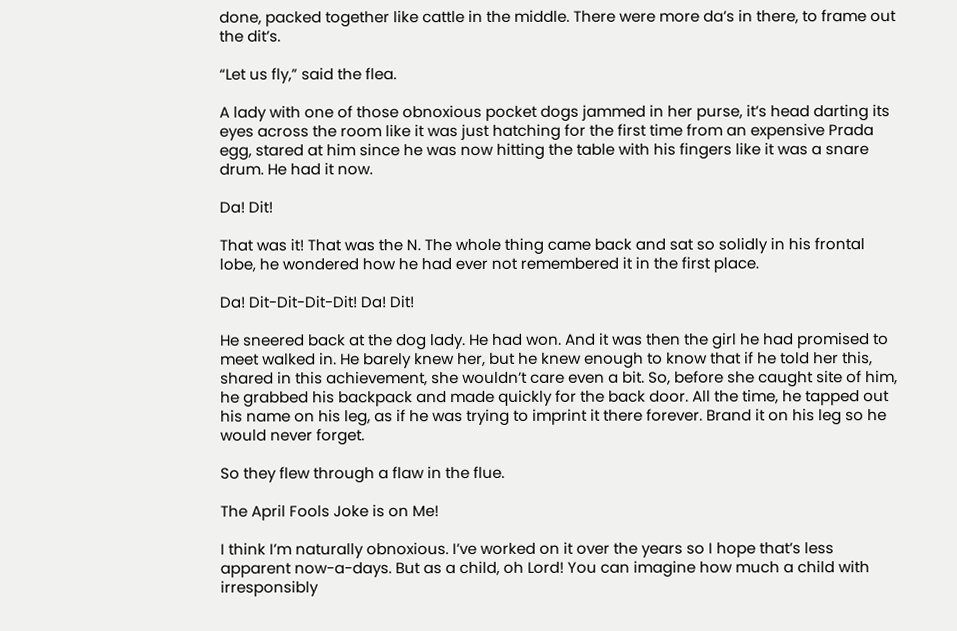done, packed together like cattle in the middle. There were more da’s in there, to frame out the dit’s.

“Let us fly,” said the flea.

A lady with one of those obnoxious pocket dogs jammed in her purse, it’s head darting its eyes across the room like it was just hatching for the first time from an expensive Prada egg, stared at him since he was now hitting the table with his fingers like it was a snare drum. He had it now.

Da! Dit!

That was it! That was the N. The whole thing came back and sat so solidly in his frontal lobe, he wondered how he had ever not remembered it in the first place.

Da! Dit-Dit-Dit-Dit! Da! Dit!

He sneered back at the dog lady. He had won. And it was then the girl he had promised to meet walked in. He barely knew her, but he knew enough to know that if he told her this, shared in this achievement, she wouldn’t care even a bit. So, before she caught site of him, he grabbed his backpack and made quickly for the back door. All the time, he tapped out his name on his leg, as if he was trying to imprint it there forever. Brand it on his leg so he would never forget.

So they flew through a flaw in the flue.

The April Fools Joke is on Me!

I think I’m naturally obnoxious. I’ve worked on it over the years so I hope that’s less apparent now-a-days. But as a child, oh Lord! You can imagine how much a child with irresponsibly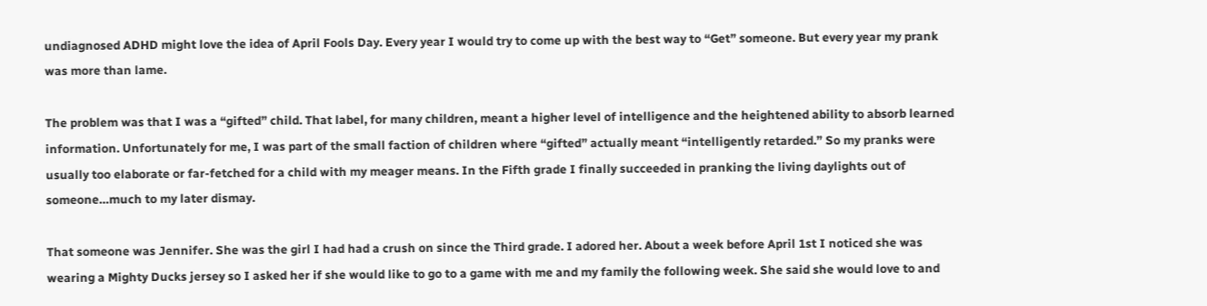undiagnosed ADHD might love the idea of April Fools Day. Every year I would try to come up with the best way to “Get” someone. But every year my prank was more than lame.

The problem was that I was a “gifted” child. That label, for many children, meant a higher level of intelligence and the heightened ability to absorb learned information. Unfortunately for me, I was part of the small faction of children where “gifted” actually meant “intelligently retarded.” So my pranks were usually too elaborate or far-fetched for a child with my meager means. In the Fifth grade I finally succeeded in pranking the living daylights out of someone…much to my later dismay.

That someone was Jennifer. She was the girl I had had a crush on since the Third grade. I adored her. About a week before April 1st I noticed she was wearing a Mighty Ducks jersey so I asked her if she would like to go to a game with me and my family the following week. She said she would love to and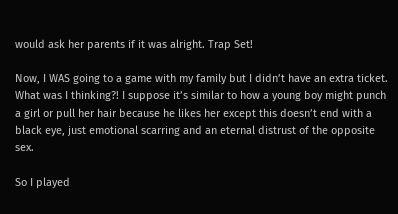would ask her parents if it was alright. Trap Set!

Now, I WAS going to a game with my family but I didn’t have an extra ticket. What was I thinking?! I suppose it’s similar to how a young boy might punch a girl or pull her hair because he likes her except this doesn’t end with a black eye, just emotional scarring and an eternal distrust of the opposite sex.

So I played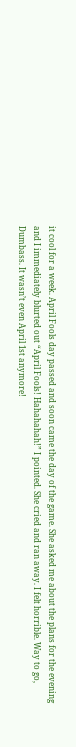it cool for a week. April Fools day passed and soon came the day of the game. She asked me about the plans for the evening and I immediately blurted out “April Fools! Hahahahah!” I pointed. She cried and ran away. I felt horrible. Way to go, Dumbass. It wasn’t even April 1st anymore!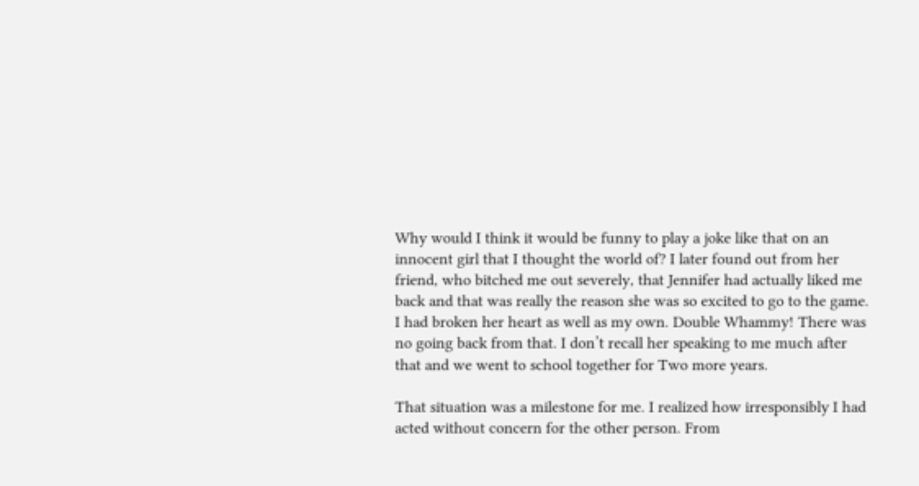Why would I think it would be funny to play a joke like that on an innocent girl that I thought the world of? I later found out from her friend, who bitched me out severely, that Jennifer had actually liked me back and that was really the reason she was so excited to go to the game. I had broken her heart as well as my own. Double Whammy! There was no going back from that. I don’t recall her speaking to me much after that and we went to school together for Two more years.

That situation was a milestone for me. I realized how irresponsibly I had acted without concern for the other person. From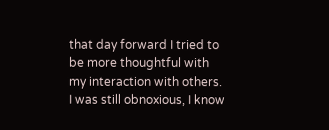that day forward I tried to be more thoughtful with my interaction with others. I was still obnoxious, I know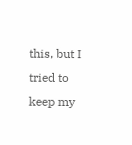this, but I tried to keep my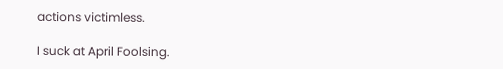actions victimless.

I suck at April Foolsing.